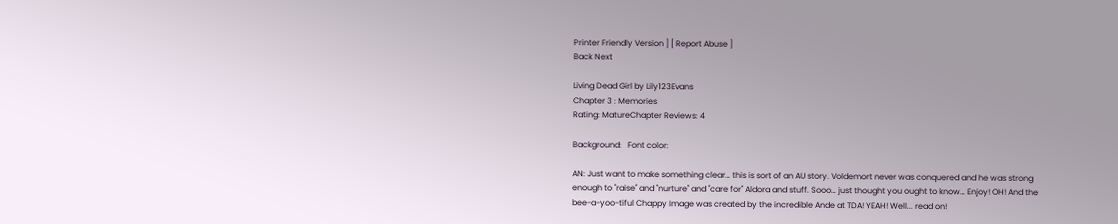Printer Friendly Version ] [ Report Abuse ]
Back Next

Living Dead Girl by Lily123Evans
Chapter 3 : Memories
Rating: MatureChapter Reviews: 4

Background:   Font color:

AN: Just want to make something clear… this is sort of an AU story. Voldemort never was conquered and he was strong enough to "raise" and "nurture" and "care for" Aldora and stuff. Sooo… just thought you ought to know… Enjoy! OH! And the bee-a-yoo-tiful Chappy Image was created by the incredible Ande at TDA! YEAH! Well... read on!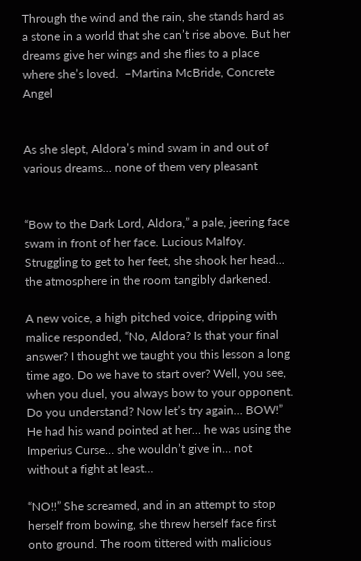Through the wind and the rain, she stands hard as a stone in a world that she can’t rise above. But her dreams give her wings and she flies to a place where she’s loved.  –Martina McBride, Concrete Angel


As she slept, Aldora’s mind swam in and out of various dreams… none of them very pleasant


“Bow to the Dark Lord, Aldora,” a pale, jeering face swam in front of her face. Lucious Malfoy. Struggling to get to her feet, she shook her head... the atmosphere in the room tangibly darkened.

A new voice, a high pitched voice, dripping with malice responded, “No, Aldora? Is that your final answer? I thought we taught you this lesson a long time ago. Do we have to start over? Well, you see, when you duel, you always bow to your opponent. Do you understand? Now let’s try again… BOW!” He had his wand pointed at her… he was using the Imperius Curse… she wouldn’t give in… not without a fight at least…

“NO!!” She screamed, and in an attempt to stop herself from bowing, she threw herself face first onto ground. The room tittered with malicious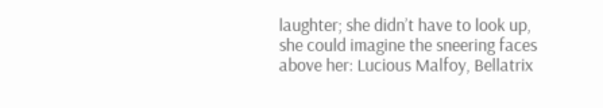laughter; she didn’t have to look up, she could imagine the sneering faces above her: Lucious Malfoy, Bellatrix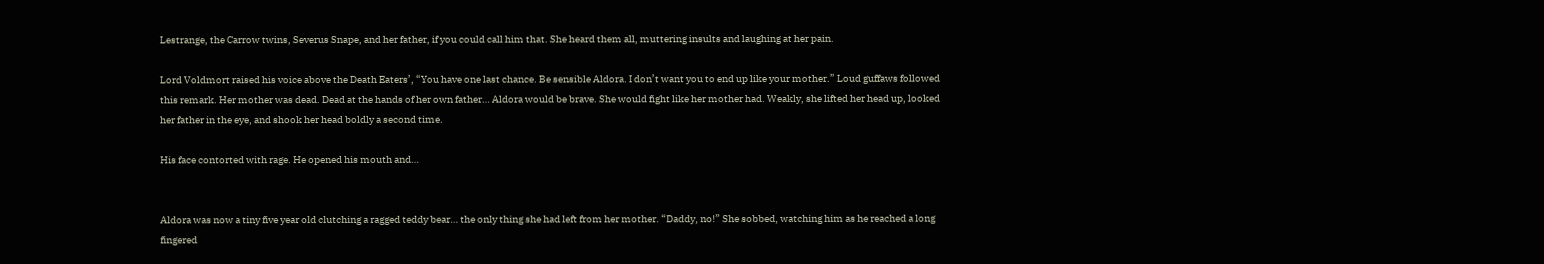Lestrange, the Carrow twins, Severus Snape, and her father, if you could call him that. She heard them all, muttering insults and laughing at her pain.

Lord Voldmort raised his voice above the Death Eaters’, “You have one last chance. Be sensible Aldora. I don’t want you to end up like your mother.” Loud guffaws followed this remark. Her mother was dead. Dead at the hands of her own father… Aldora would be brave. She would fight like her mother had. Weakly, she lifted her head up, looked her father in the eye, and shook her head boldly a second time.

His face contorted with rage. He opened his mouth and…


Aldora was now a tiny five year old clutching a ragged teddy bear… the only thing she had left from her mother. “Daddy, no!” She sobbed, watching him as he reached a long fingered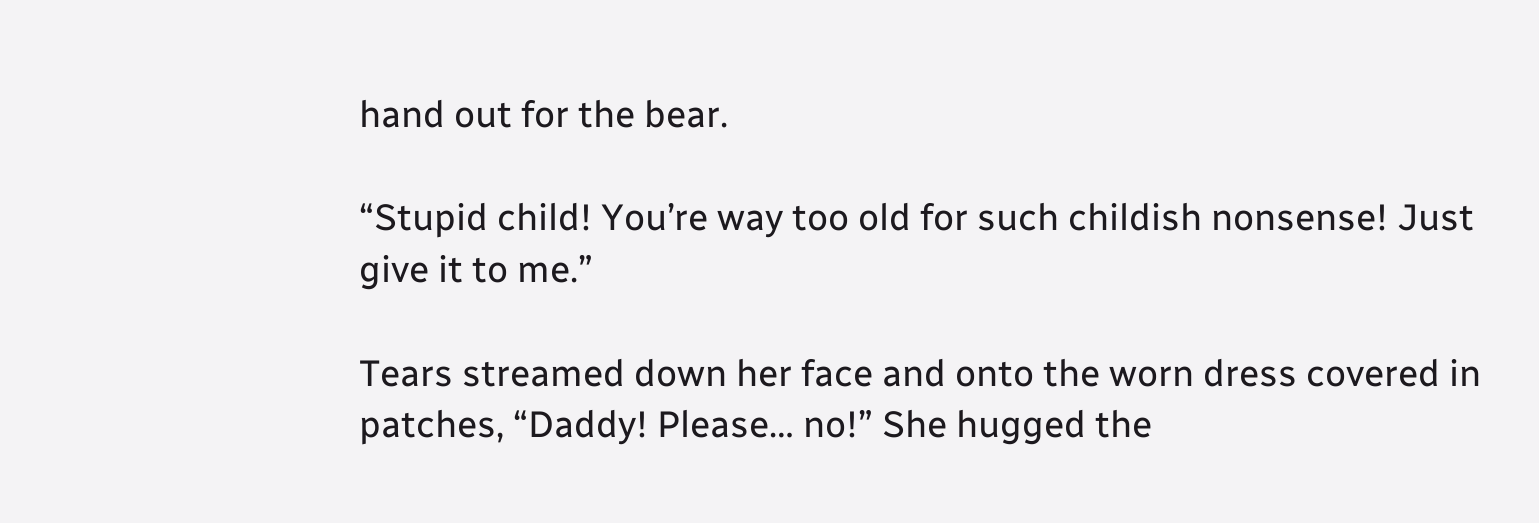hand out for the bear.

“Stupid child! You’re way too old for such childish nonsense! Just give it to me.”

Tears streamed down her face and onto the worn dress covered in patches, “Daddy! Please… no!” She hugged the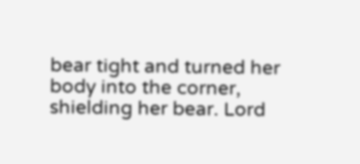bear tight and turned her body into the corner, shielding her bear. Lord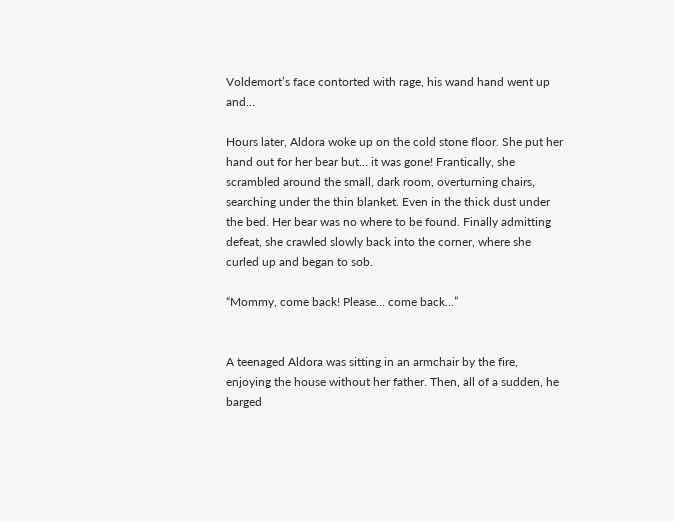Voldemort’s face contorted with rage, his wand hand went up and…

Hours later, Aldora woke up on the cold stone floor. She put her hand out for her bear but… it was gone! Frantically, she scrambled around the small, dark room, overturning chairs, searching under the thin blanket. Even in the thick dust under the bed. Her bear was no where to be found. Finally admitting defeat, she crawled slowly back into the corner, where she curled up and began to sob.

“Mommy, come back! Please… come back…”


A teenaged Aldora was sitting in an armchair by the fire, enjoying the house without her father. Then, all of a sudden, he barged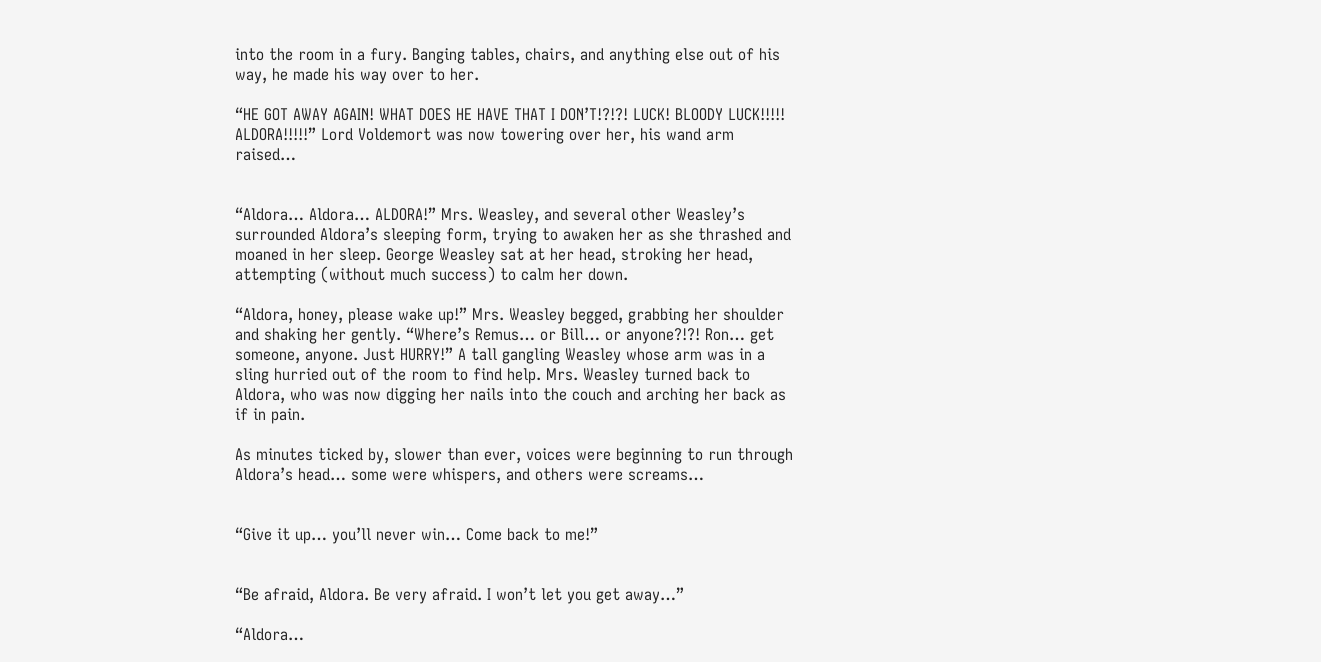into the room in a fury. Banging tables, chairs, and anything else out of his way, he made his way over to her.

“HE GOT AWAY AGAIN! WHAT DOES HE HAVE THAT I DON’T!?!?! LUCK! BLOODY LUCK!!!!! ALDORA!!!!!” Lord Voldemort was now towering over her, his wand arm raised…


“Aldora… Aldora… ALDORA!” Mrs. Weasley, and several other Weasley’s surrounded Aldora’s sleeping form, trying to awaken her as she thrashed and moaned in her sleep. George Weasley sat at her head, stroking her head, attempting (without much success) to calm her down.

“Aldora, honey, please wake up!” Mrs. Weasley begged, grabbing her shoulder and shaking her gently. “Where’s Remus… or Bill… or anyone?!?! Ron… get someone, anyone. Just HURRY!” A tall gangling Weasley whose arm was in a sling hurried out of the room to find help. Mrs. Weasley turned back to Aldora, who was now digging her nails into the couch and arching her back as if in pain.

As minutes ticked by, slower than ever, voices were beginning to run through Aldora’s head… some were whispers, and others were screams…


“Give it up… you’ll never win… Come back to me!”


“Be afraid, Aldora. Be very afraid. I won’t let you get away…”

“Aldora…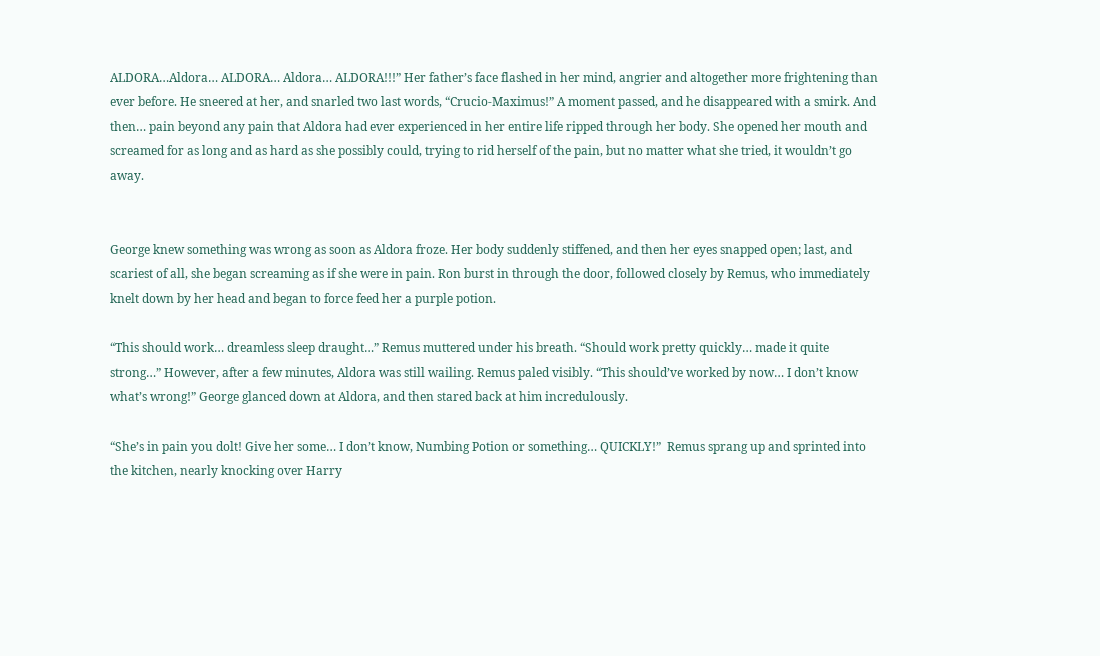ALDORA…Aldora… ALDORA… Aldora… ALDORA!!!” Her father’s face flashed in her mind, angrier and altogether more frightening than ever before. He sneered at her, and snarled two last words, “Crucio-Maximus!” A moment passed, and he disappeared with a smirk. And then… pain beyond any pain that Aldora had ever experienced in her entire life ripped through her body. She opened her mouth and screamed for as long and as hard as she possibly could, trying to rid herself of the pain, but no matter what she tried, it wouldn’t go away.


George knew something was wrong as soon as Aldora froze. Her body suddenly stiffened, and then her eyes snapped open; last, and scariest of all, she began screaming as if she were in pain. Ron burst in through the door, followed closely by Remus, who immediately knelt down by her head and began to force feed her a purple potion.

“This should work… dreamless sleep draught…” Remus muttered under his breath. “Should work pretty quickly… made it quite strong…” However, after a few minutes, Aldora was still wailing. Remus paled visibly. “This should’ve worked by now… I don’t know what’s wrong!” George glanced down at Aldora, and then stared back at him incredulously.

“She’s in pain you dolt! Give her some… I don’t know, Numbing Potion or something… QUICKLY!”  Remus sprang up and sprinted into the kitchen, nearly knocking over Harry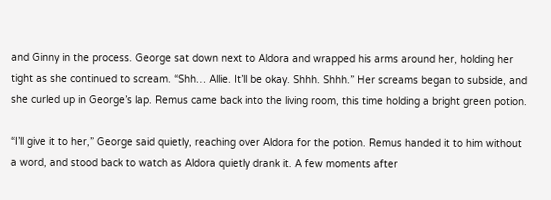and Ginny in the process. George sat down next to Aldora and wrapped his arms around her, holding her tight as she continued to scream. “Shh… Allie. It’ll be okay. Shhh. Shhh.” Her screams began to subside, and she curled up in George’s lap. Remus came back into the living room, this time holding a bright green potion.

“I’ll give it to her,” George said quietly, reaching over Aldora for the potion. Remus handed it to him without a word, and stood back to watch as Aldora quietly drank it. A few moments after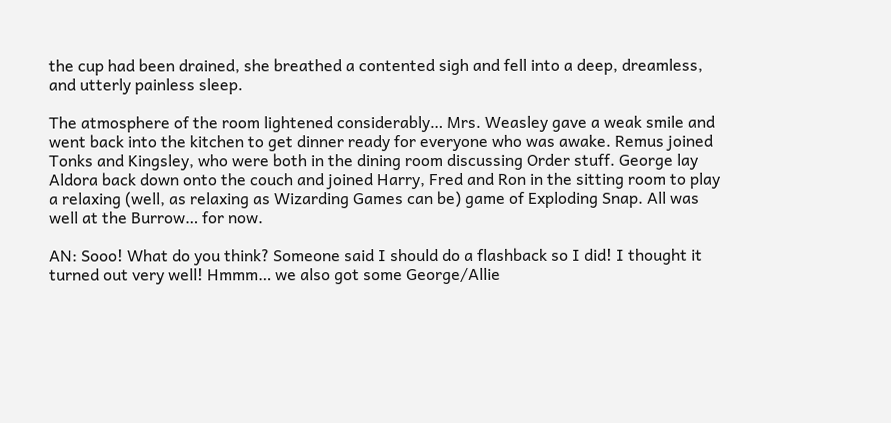the cup had been drained, she breathed a contented sigh and fell into a deep, dreamless, and utterly painless sleep.

The atmosphere of the room lightened considerably… Mrs. Weasley gave a weak smile and went back into the kitchen to get dinner ready for everyone who was awake. Remus joined Tonks and Kingsley, who were both in the dining room discussing Order stuff. George lay Aldora back down onto the couch and joined Harry, Fred and Ron in the sitting room to play a relaxing (well, as relaxing as Wizarding Games can be) game of Exploding Snap. All was well at the Burrow… for now.

AN: Sooo! What do you think? Someone said I should do a flashback so I did! I thought it turned out very well! Hmmm… we also got some George/Allie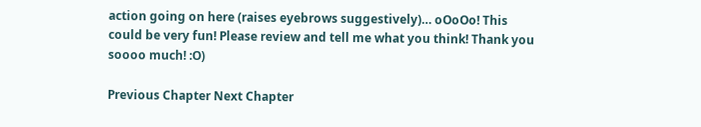action going on here (raises eyebrows suggestively)… oOoOo! This could be very fun! Please review and tell me what you think! Thank you soooo much! :O)

Previous Chapter Next Chapter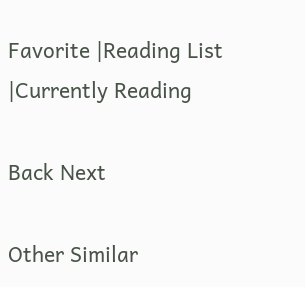Favorite |Reading List |Currently Reading

Back Next

Other Similar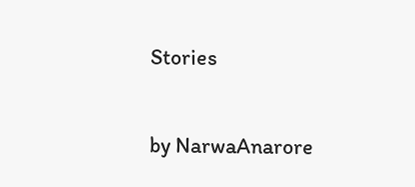Stories

by NarwaAnarore